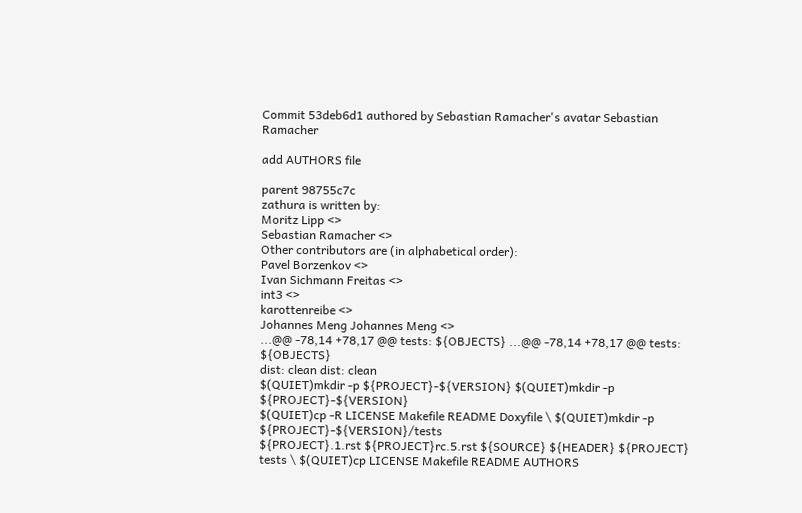Commit 53deb6d1 authored by Sebastian Ramacher's avatar Sebastian Ramacher

add AUTHORS file

parent 98755c7c
zathura is written by:
Moritz Lipp <>
Sebastian Ramacher <>
Other contributors are (in alphabetical order):
Pavel Borzenkov <>
Ivan Sichmann Freitas <>
int3 <>
karottenreibe <>
Johannes Meng Johannes Meng <>
...@@ -78,14 +78,17 @@ tests: ${OBJECTS} ...@@ -78,14 +78,17 @@ tests: ${OBJECTS}
dist: clean dist: clean
$(QUIET)mkdir -p ${PROJECT}-${VERSION} $(QUIET)mkdir -p ${PROJECT}-${VERSION}
$(QUIET)cp -R LICENSE Makefile README Doxyfile \ $(QUIET)mkdir -p ${PROJECT}-${VERSION}/tests
${PROJECT}.1.rst ${PROJECT}rc.5.rst ${SOURCE} ${HEADER} ${PROJECT} tests \ $(QUIET)cp LICENSE Makefile README AUTHORS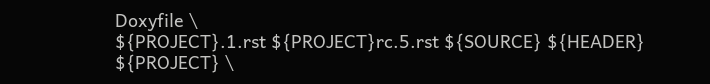Doxyfile \
${PROJECT}.1.rst ${PROJECT}rc.5.rst ${SOURCE} ${HEADER} ${PROJECT} \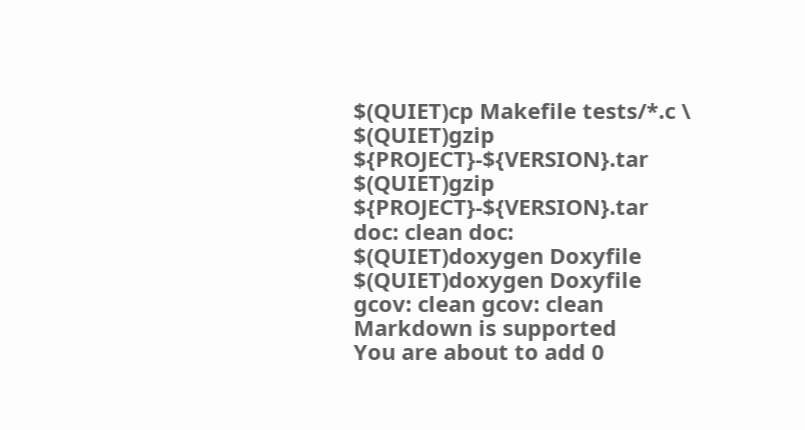$(QUIET)cp Makefile tests/*.c \
$(QUIET)gzip ${PROJECT}-${VERSION}.tar $(QUIET)gzip ${PROJECT}-${VERSION}.tar
doc: clean doc:
$(QUIET)doxygen Doxyfile $(QUIET)doxygen Doxyfile
gcov: clean gcov: clean
Markdown is supported
You are about to add 0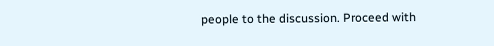people to the discussion. Proceed with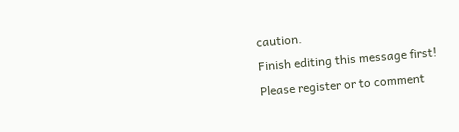caution.
Finish editing this message first!
Please register or to comment